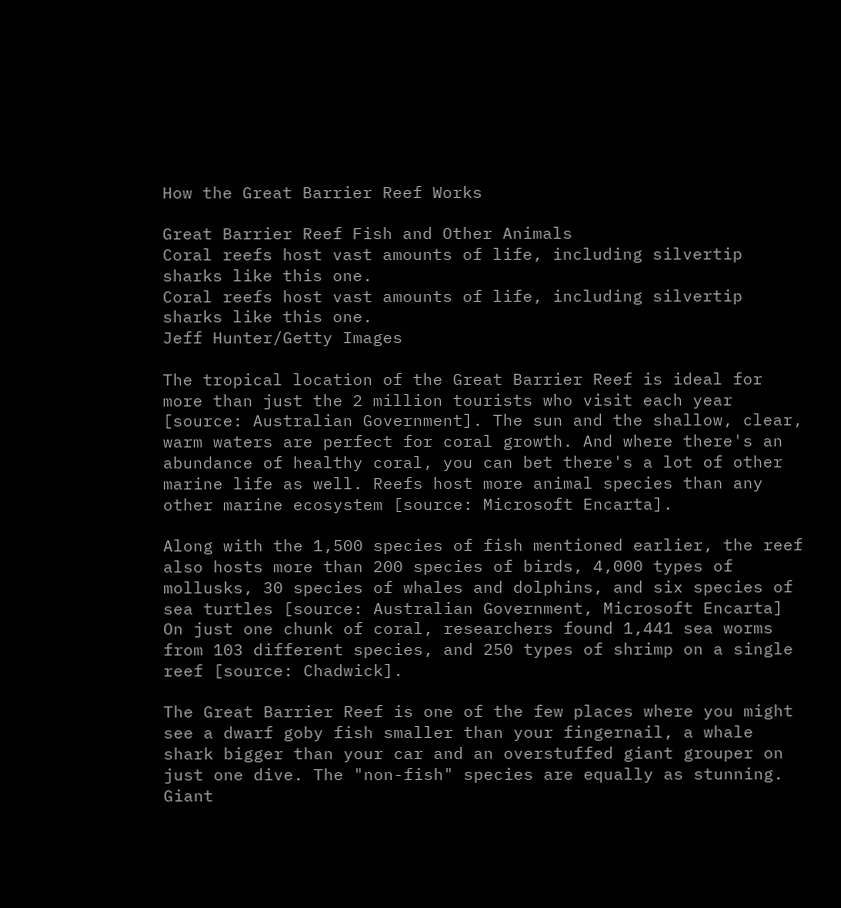How the Great Barrier Reef Works

Great Barrier Reef Fish and Other Animals
Coral reefs host vast amounts of life, including silvertip sharks like this one.
Coral reefs host vast amounts of life, including silvertip sharks like this one.
Jeff Hunter/Getty Images

The tropical location of the Great Barrier Reef is ideal for more than just the 2 million tourists who visit each year [source: Australian Government]. The sun and the shallow, clear, warm waters are perfect for coral growth. And where there's an abundance of healthy coral, you can bet there's a lot of other marine life as well. Reefs host more animal species than any other marine ecosystem [source: Microsoft Encarta].

Along with the 1,500 species of fish mentioned earlier, the reef also hosts more than 200 species of birds, 4,000 types of mollusks, 30 species of whales and dolphins, and six species of sea turtles [source: Australian Government, Microsoft Encarta] On just one chunk of coral, researchers found 1,441 sea worms from 103 different species, and 250 types of shrimp on a single reef [source: Chadwick].

The Great Barrier Reef is one of the few places where you might see a dwarf goby fish smaller than your fingernail, a whale shark bigger than your car and an overstuffed giant grouper on just one dive. The "non-fish" species are equally as stunning. Giant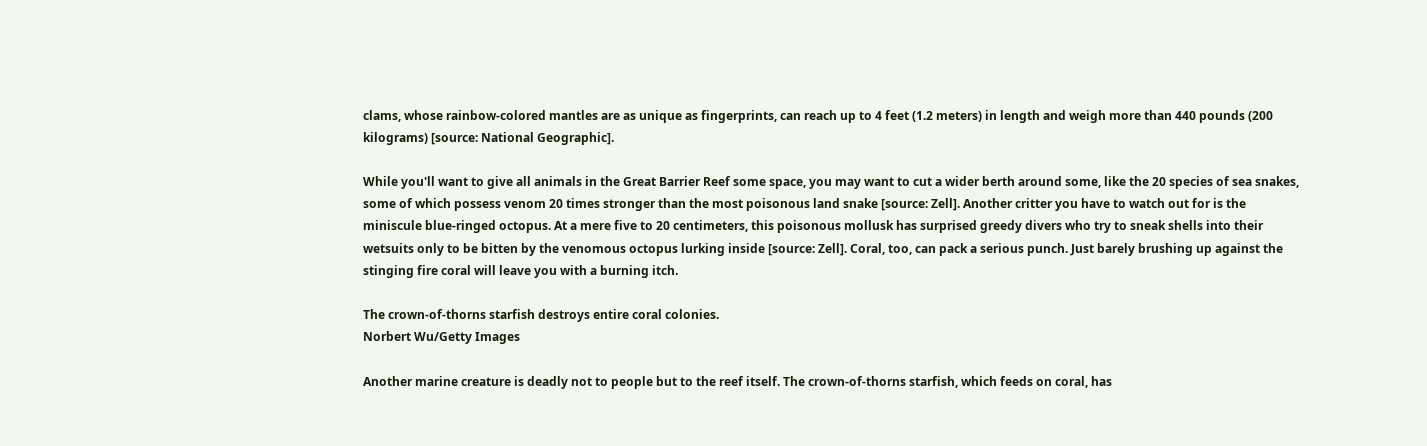clams, whose rainbow-colored mantles are as unique as fingerprints, can reach up to 4 feet (1.2 meters) in length and weigh more than 440 pounds (200 kilograms) [source: National Geographic].

While you'll want to give all animals in the Great Barrier Reef some space, you may want to cut a wider berth around some, like the 20 species of sea snakes, some of which possess venom 20 times stronger than the most poisonous land snake [source: Zell]. Another critter you have to watch out for is the miniscule blue-ringed octopus. At a mere five to 20 centimeters, this poisonous mollusk has surprised greedy divers who try to sneak shells into their wetsuits only to be bitten by the venomous octopus lurking inside [source: Zell]. Coral, too, can pack a serious punch. Just barely brushing up against the stinging fire coral will leave you with a burning itch.

The crown-of-thorns starfish destroys entire coral colonies.
Norbert Wu/Getty Images

Another marine creature is deadly not to people but to the reef itself. The crown-of-thorns starfish, which feeds on coral, has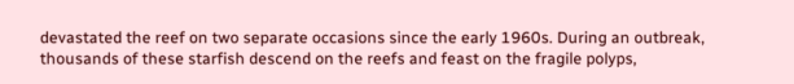devastated the reef on two separate occasions since the early 1960s. During an outbreak, thousands of these starfish descend on the reefs and feast on the fragile polyps,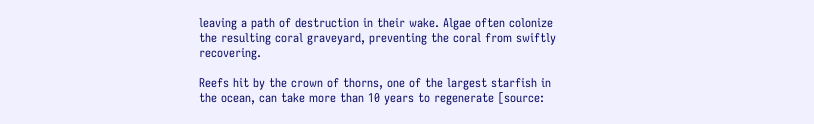leaving a path of destruction in their wake. Algae often colonize the resulting coral graveyard, preventing the coral from swiftly recovering.

Reefs hit by the crown of thorns, one of the largest starfish in the ocean, can take more than 10 years to regenerate [source: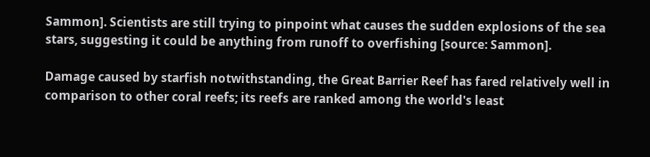Sammon]. Scientists are still trying to pinpoint what causes the sudden explosions of the sea stars, suggesting it could be anything from runoff to overfishing [source: Sammon].

Damage caused by starfish notwithstanding, the Great Barrier Reef has fared relatively well in comparison to other coral reefs; its reefs are ranked among the world's least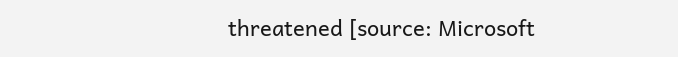threatened [source: Microsoft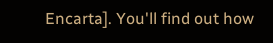Encarta]. You'll find out how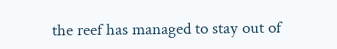the reef has managed to stay out of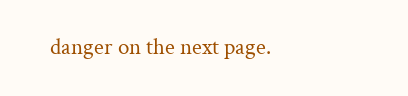danger on the next page.